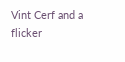Vint Cerf and a flicker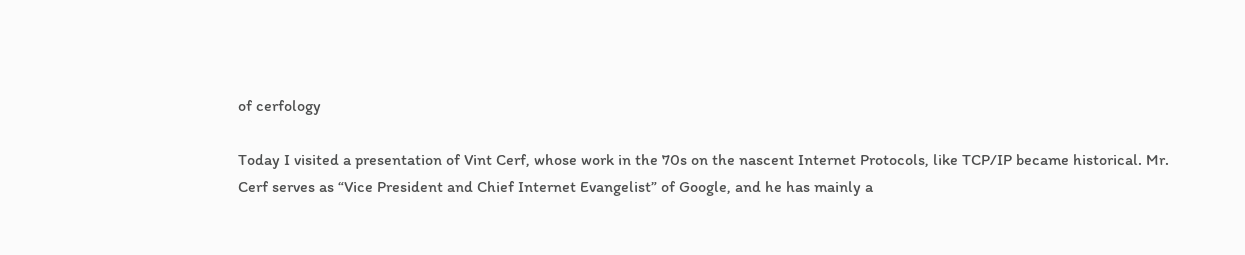of cerfology

Today I visited a presentation of Vint Cerf, whose work in the 70s on the nascent Internet Protocols, like TCP/IP became historical. Mr. Cerf serves as “Vice President and Chief Internet Evangelist” of Google, and he has mainly a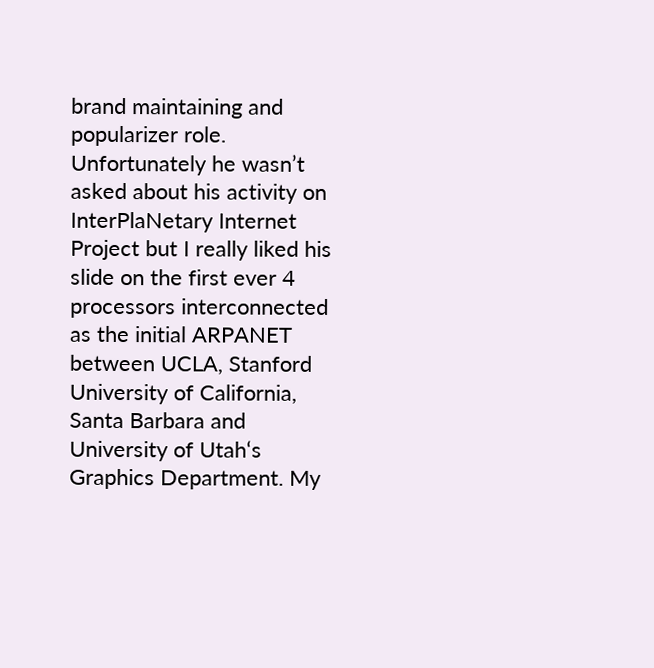brand maintaining and popularizer role. Unfortunately he wasn’t asked about his activity on InterPlaNetary Internet Project but I really liked his slide on the first ever 4 processors interconnected as the initial ARPANET between UCLA, Stanford University of California, Santa Barbara and University of Utah‘s Graphics Department. My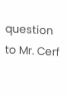question to Mr. Cerf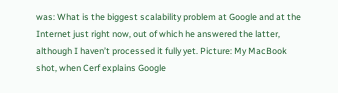was: What is the biggest scalability problem at Google and at the Internet just right now, out of which he answered the latter, although I haven’t processed it fully yet. Picture: My MacBook shot, when Cerf explains Google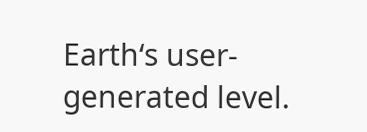Earth‘s user-generated level.